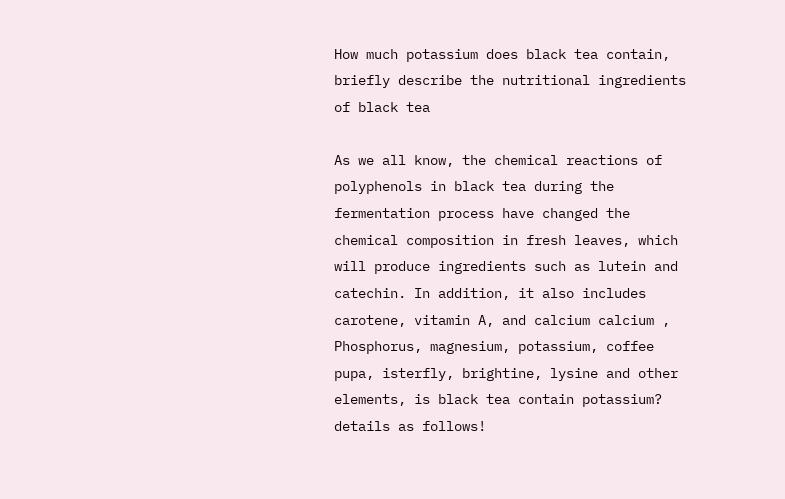How much potassium does black tea contain, briefly describe the nutritional ingredients of black tea

As we all know, the chemical reactions of polyphenols in black tea during the fermentation process have changed the chemical composition in fresh leaves, which will produce ingredients such as lutein and catechin. In addition, it also includes carotene, vitamin A, and calcium calcium , Phosphorus, magnesium, potassium, coffee pupa, isterfly, brightine, lysine and other elements, is black tea contain potassium? details as follows!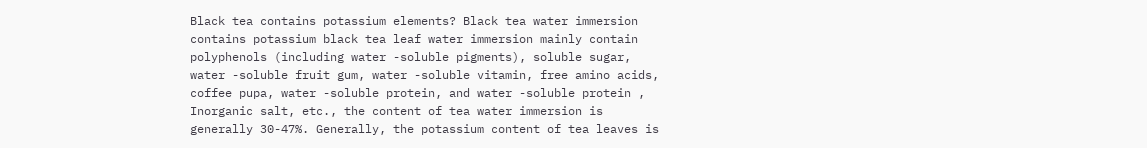Black tea contains potassium elements? Black tea water immersion contains potassium black tea leaf water immersion mainly contain polyphenols (including water -soluble pigments), soluble sugar, water -soluble fruit gum, water -soluble vitamin, free amino acids, coffee pupa, water -soluble protein, and water -soluble protein , Inorganic salt, etc., the content of tea water immersion is generally 30-47%. Generally, the potassium content of tea leaves is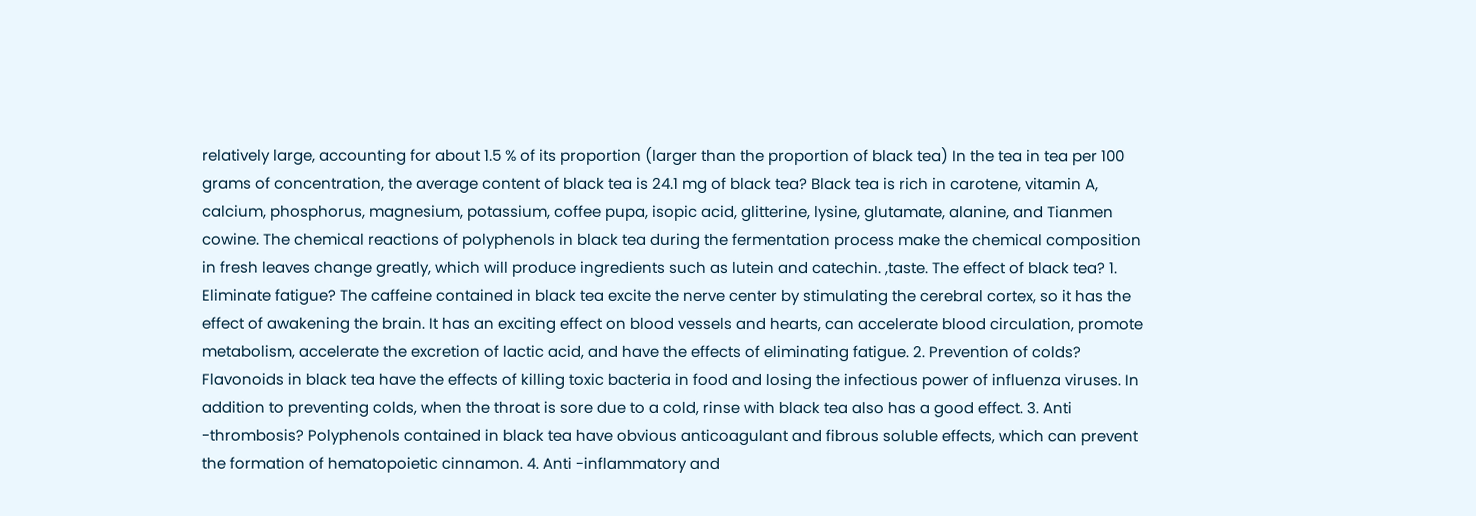relatively large, accounting for about 1.5 % of its proportion (larger than the proportion of black tea) In the tea in tea per 100 grams of concentration, the average content of black tea is 24.1 mg of black tea? Black tea is rich in carotene, vitamin A, calcium, phosphorus, magnesium, potassium, coffee pupa, isopic acid, glitterine, lysine, glutamate, alanine, and Tianmen cowine. The chemical reactions of polyphenols in black tea during the fermentation process make the chemical composition in fresh leaves change greatly, which will produce ingredients such as lutein and catechin. ,taste. The effect of black tea? 1. Eliminate fatigue? The caffeine contained in black tea excite the nerve center by stimulating the cerebral cortex, so it has the effect of awakening the brain. It has an exciting effect on blood vessels and hearts, can accelerate blood circulation, promote metabolism, accelerate the excretion of lactic acid, and have the effects of eliminating fatigue. 2. Prevention of colds? Flavonoids in black tea have the effects of killing toxic bacteria in food and losing the infectious power of influenza viruses. In addition to preventing colds, when the throat is sore due to a cold, rinse with black tea also has a good effect. 3. Anti -thrombosis? Polyphenols contained in black tea have obvious anticoagulant and fibrous soluble effects, which can prevent the formation of hematopoietic cinnamon. 4. Anti -inflammatory and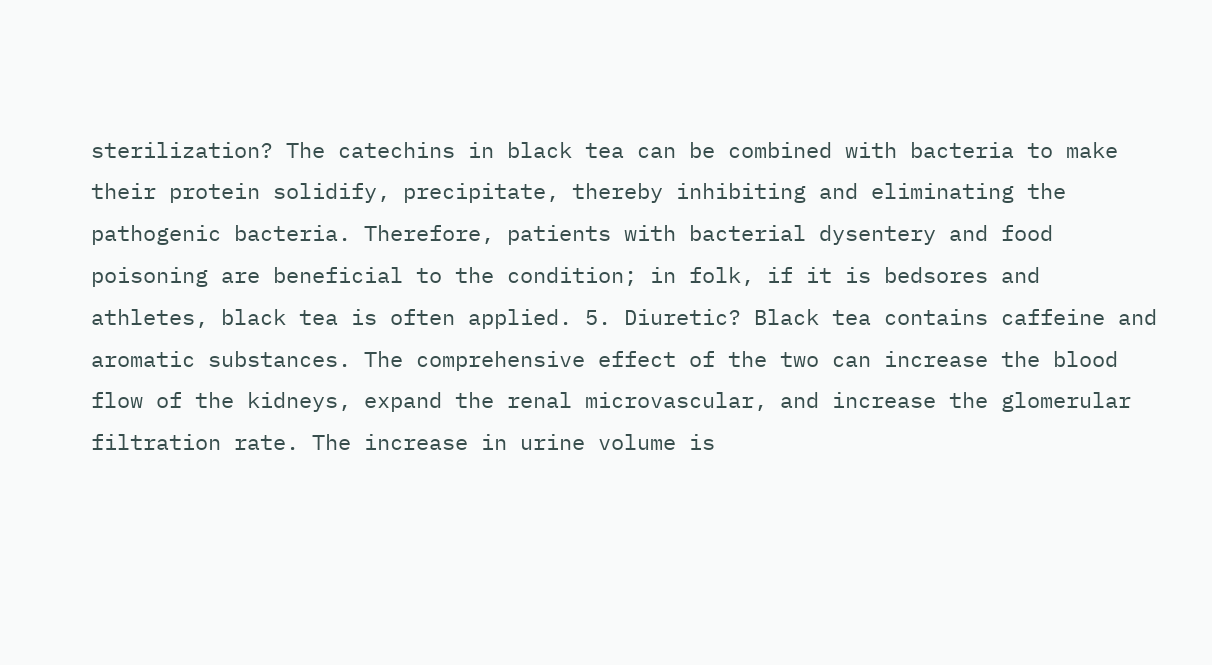sterilization? The catechins in black tea can be combined with bacteria to make their protein solidify, precipitate, thereby inhibiting and eliminating the pathogenic bacteria. Therefore, patients with bacterial dysentery and food poisoning are beneficial to the condition; in folk, if it is bedsores and athletes, black tea is often applied. 5. Diuretic? Black tea contains caffeine and aromatic substances. The comprehensive effect of the two can increase the blood flow of the kidneys, expand the renal microvascular, and increase the glomerular filtration rate. The increase in urine volume is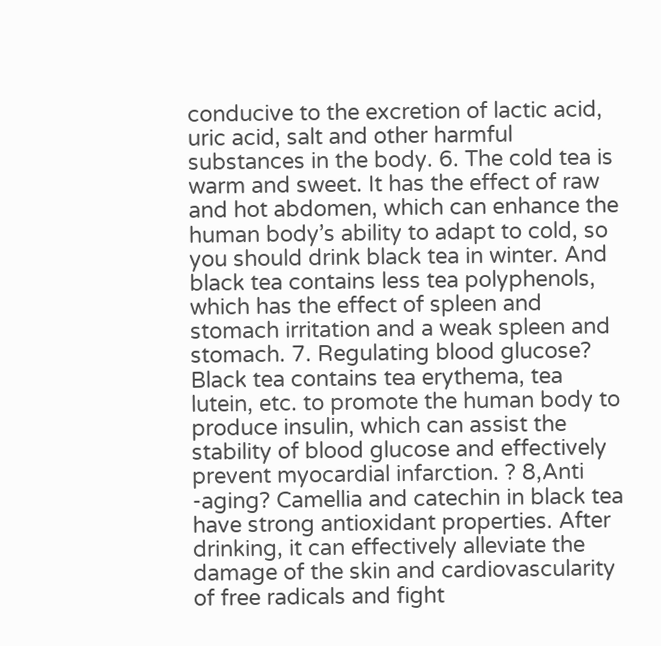conducive to the excretion of lactic acid, uric acid, salt and other harmful substances in the body. 6. The cold tea is warm and sweet. It has the effect of raw and hot abdomen, which can enhance the human body’s ability to adapt to cold, so you should drink black tea in winter. And black tea contains less tea polyphenols, which has the effect of spleen and stomach irritation and a weak spleen and stomach. 7. Regulating blood glucose? Black tea contains tea erythema, tea lutein, etc. to promote the human body to produce insulin, which can assist the stability of blood glucose and effectively prevent myocardial infarction. ? 8,Anti -aging? Camellia and catechin in black tea have strong antioxidant properties. After drinking, it can effectively alleviate the damage of the skin and cardiovascularity of free radicals and fight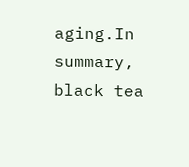aging.In summary, black tea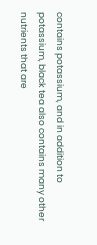contains potassium, and in addition to potassium, black tea also contains many other nutrients that are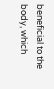beneficial to the body, which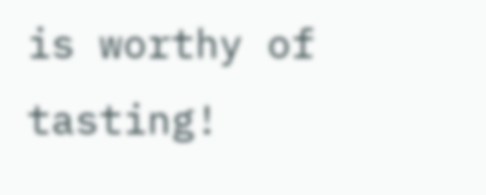is worthy of tasting!